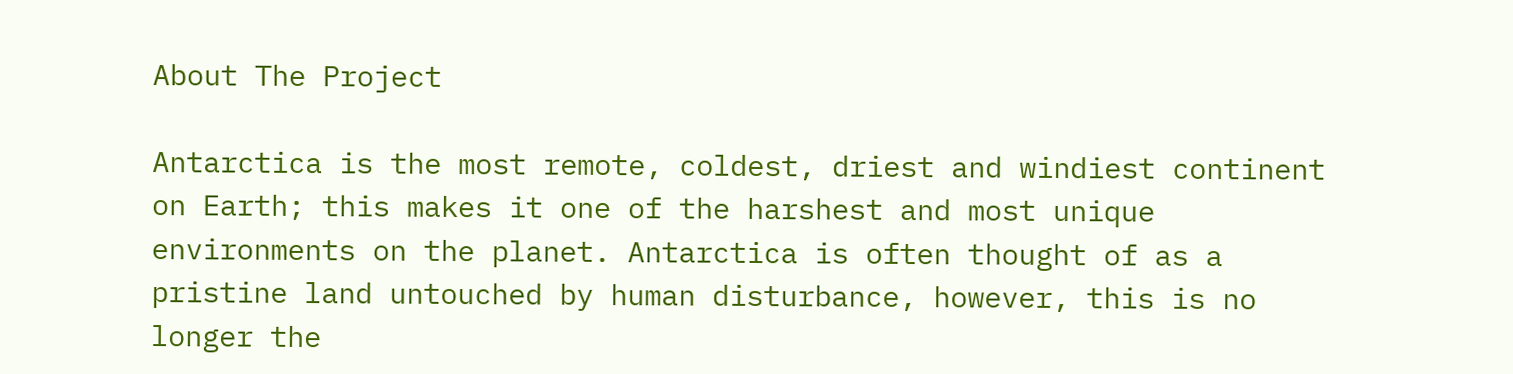About The Project

Antarctica is the most remote, coldest, driest and windiest continent on Earth; this makes it one of the harshest and most unique environments on the planet. Antarctica is often thought of as a pristine land untouched by human disturbance, however, this is no longer the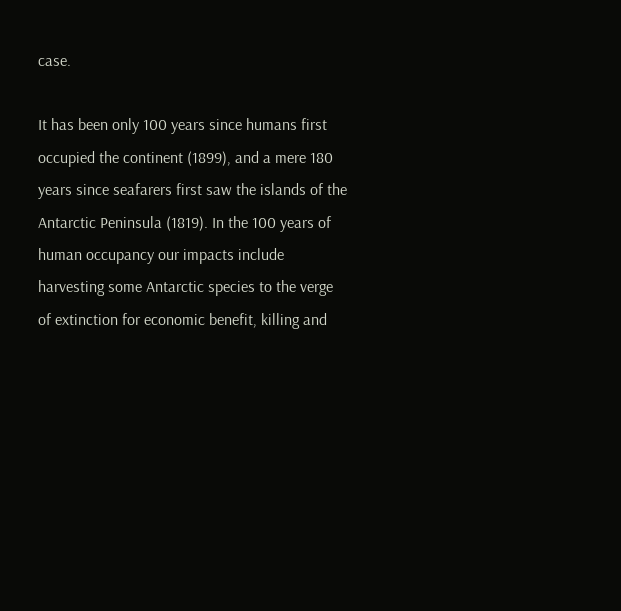case.

It has been only 100 years since humans first occupied the continent (1899), and a mere 180 years since seafarers first saw the islands of the Antarctic Peninsula (1819). In the 100 years of human occupancy our impacts include harvesting some Antarctic species to the verge of extinction for economic benefit, killing and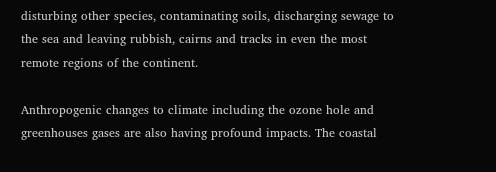disturbing other species, contaminating soils, discharging sewage to the sea and leaving rubbish, cairns and tracks in even the most remote regions of the continent.

Anthropogenic changes to climate including the ozone hole and greenhouses gases are also having profound impacts. The coastal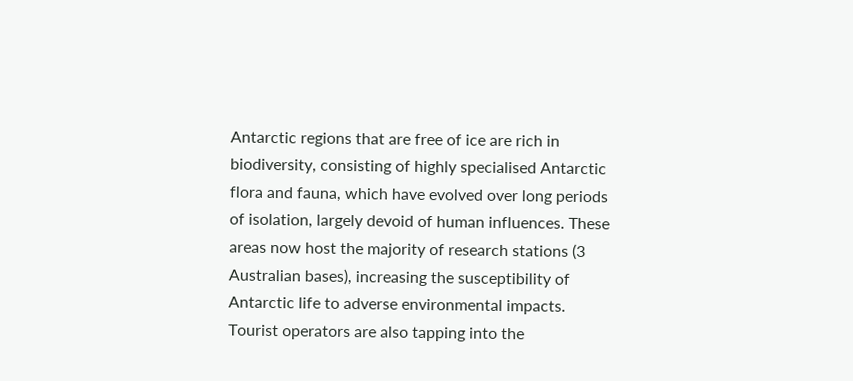Antarctic regions that are free of ice are rich in biodiversity, consisting of highly specialised Antarctic flora and fauna, which have evolved over long periods of isolation, largely devoid of human influences. These areas now host the majority of research stations (3 Australian bases), increasing the susceptibility of Antarctic life to adverse environmental impacts. Tourist operators are also tapping into the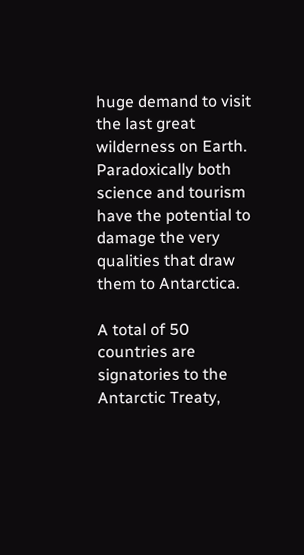huge demand to visit the last great wilderness on Earth. Paradoxically both science and tourism have the potential to damage the very qualities that draw them to Antarctica.

A total of 50 countries are signatories to the Antarctic Treaty,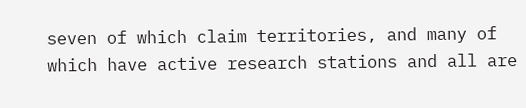seven of which claim territories, and many of which have active research stations and all are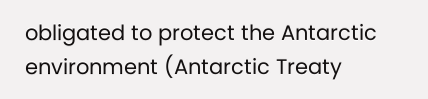obligated to protect the Antarctic environment (Antarctic Treaty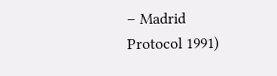– Madrid Protocol 1991)